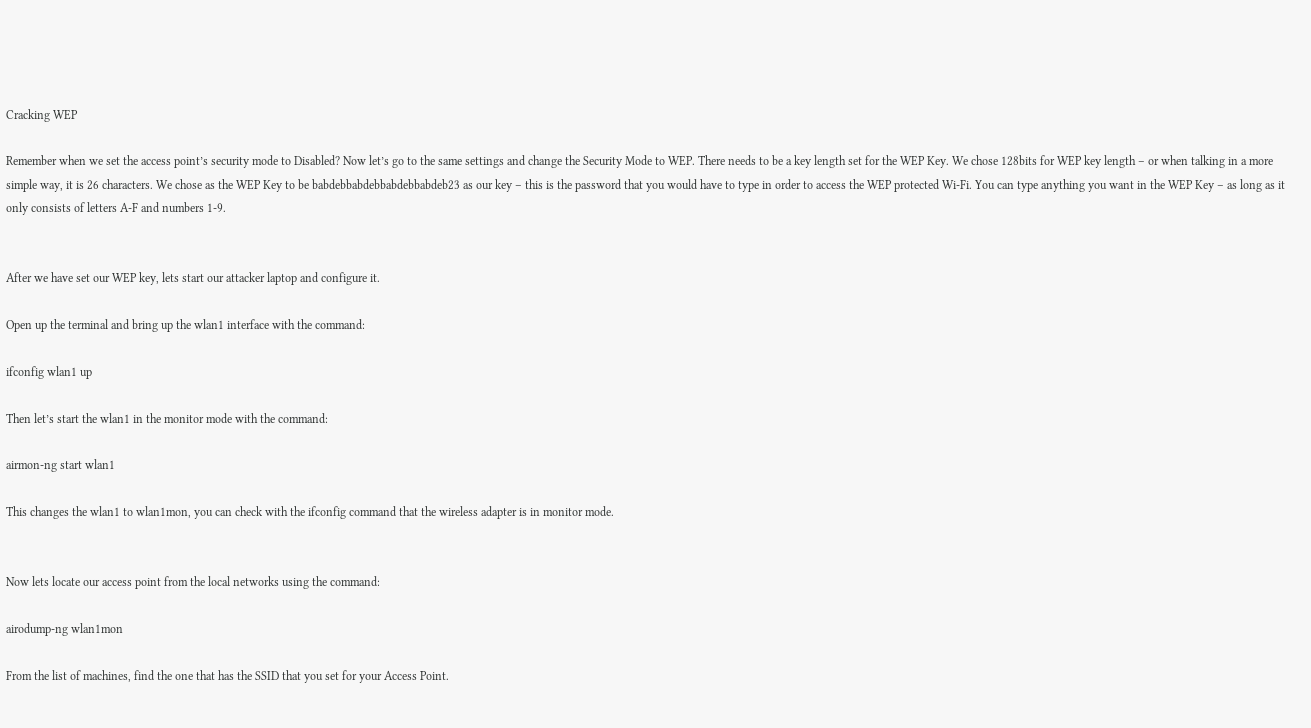Cracking WEP

Remember when we set the access point’s security mode to Disabled? Now let’s go to the same settings and change the Security Mode to WEP. There needs to be a key length set for the WEP Key. We chose 128bits for WEP key length – or when talking in a more simple way, it is 26 characters. We chose as the WEP Key to be babdebbabdebbabdebbabdeb23 as our key – this is the password that you would have to type in order to access the WEP protected Wi-Fi. You can type anything you want in the WEP Key – as long as it only consists of letters A-F and numbers 1-9.


After we have set our WEP key, lets start our attacker laptop and configure it.

Open up the terminal and bring up the wlan1 interface with the command:

ifconfig wlan1 up

Then let’s start the wlan1 in the monitor mode with the command:

airmon-ng start wlan1

This changes the wlan1 to wlan1mon, you can check with the ifconfig command that the wireless adapter is in monitor mode.


Now lets locate our access point from the local networks using the command:

airodump-ng wlan1mon

From the list of machines, find the one that has the SSID that you set for your Access Point.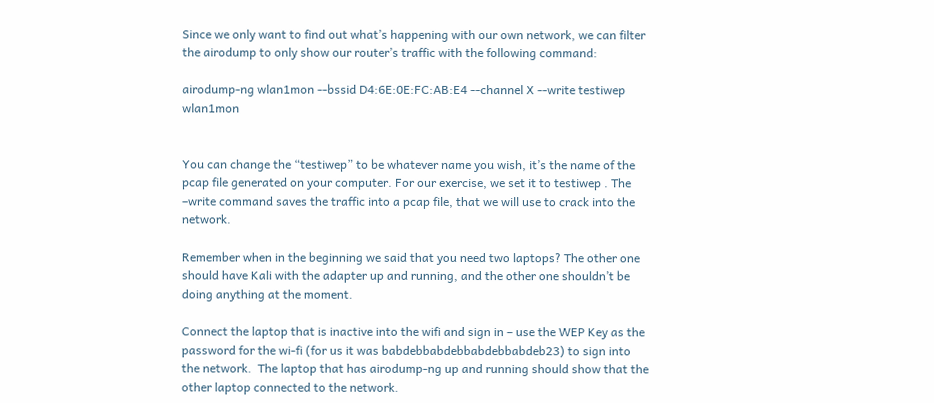Since we only want to find out what’s happening with our own network, we can filter the airodump to only show our router’s traffic with the following command:

airodump-ng wlan1mon --bssid D4:6E:0E:FC:AB:E4 --channel X --write testiwep wlan1mon


You can change the “testiwep” to be whatever name you wish, it’s the name of the pcap file generated on your computer. For our exercise, we set it to testiwep . The –write command saves the traffic into a pcap file, that we will use to crack into the network.

Remember when in the beginning we said that you need two laptops? The other one should have Kali with the adapter up and running, and the other one shouldn’t be doing anything at the moment.

Connect the laptop that is inactive into the wifi and sign in – use the WEP Key as the password for the wi-fi (for us it was babdebbabdebbabdebbabdeb23) to sign into the network.  The laptop that has airodump-ng up and running should show that the other laptop connected to the network.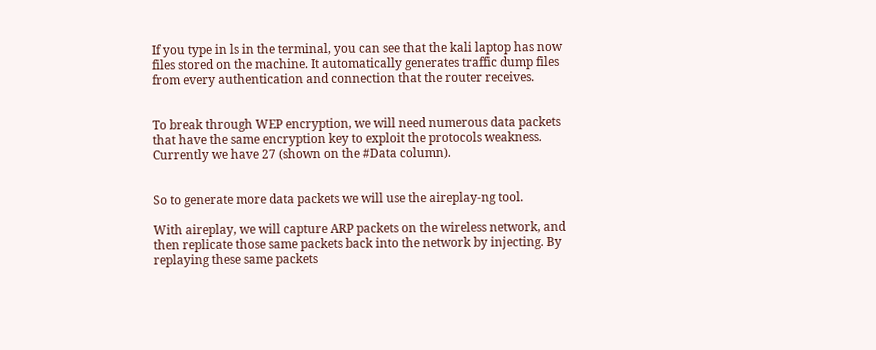If you type in ls in the terminal, you can see that the kali laptop has now files stored on the machine. It automatically generates traffic dump files from every authentication and connection that the router receives.


To break through WEP encryption, we will need numerous data packets that have the same encryption key to exploit the protocols weakness. Currently we have 27 (shown on the #Data column).


So to generate more data packets we will use the aireplay-ng tool.

With aireplay, we will capture ARP packets on the wireless network, and then replicate those same packets back into the network by injecting. By replaying these same packets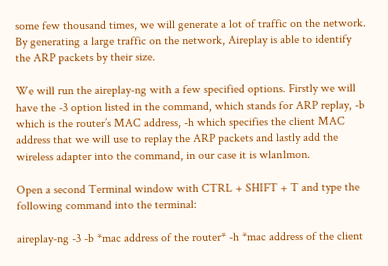some few thousand times, we will generate a lot of traffic on the network. By generating a large traffic on the network, Aireplay is able to identify the ARP packets by their size.

We will run the aireplay-ng with a few specified options. Firstly we will have the -3 option listed in the command, which stands for ARP replay, -b which is the router’s MAC address, -h which specifies the client MAC address that we will use to replay the ARP packets and lastly add the wireless adapter into the command, in our case it is wlan1mon.

Open a second Terminal window with CTRL + SHIFT + T and type the following command into the terminal:

aireplay-ng -3 -b *mac address of the router* -h *mac address of the client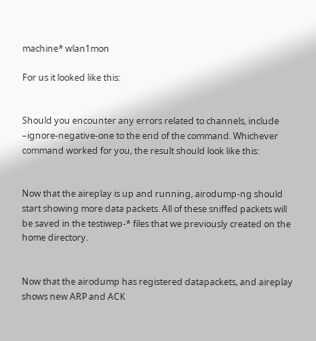machine* wlan1mon

For us it looked like this:


Should you encounter any errors related to channels, include –ignore-negative-one to the end of the command. Whichever command worked for you, the result should look like this:


Now that the aireplay is up and running, airodump-ng should start showing more data packets. All of these sniffed packets will be saved in the testiwep-* files that we previously created on the home directory.


Now that the airodump has registered datapackets, and aireplay shows new ARP and ACK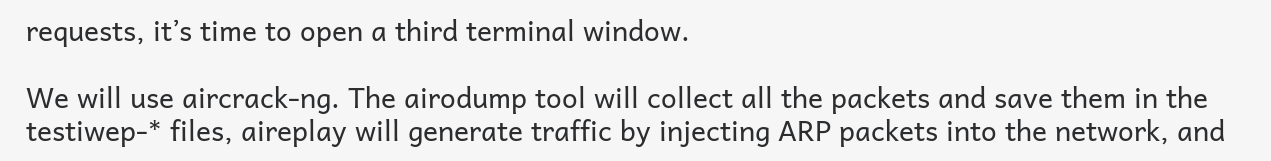requests, it’s time to open a third terminal window.

We will use aircrack-ng. The airodump tool will collect all the packets and save them in the testiwep-* files, aireplay will generate traffic by injecting ARP packets into the network, and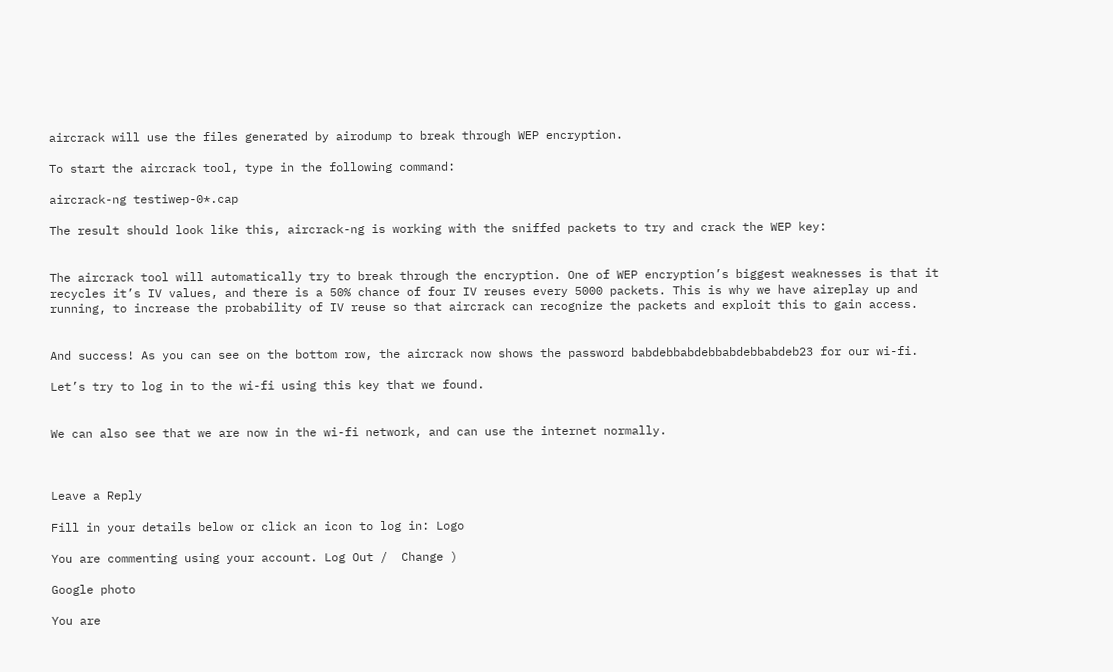aircrack will use the files generated by airodump to break through WEP encryption.

To start the aircrack tool, type in the following command:

aircrack-ng testiwep-0*.cap

The result should look like this, aircrack-ng is working with the sniffed packets to try and crack the WEP key:


The aircrack tool will automatically try to break through the encryption. One of WEP encryption’s biggest weaknesses is that it recycles it’s IV values, and there is a 50% chance of four IV reuses every 5000 packets. This is why we have aireplay up and running, to increase the probability of IV reuse so that aircrack can recognize the packets and exploit this to gain access.


And success! As you can see on the bottom row, the aircrack now shows the password babdebbabdebbabdebbabdeb23 for our wi-fi.

Let’s try to log in to the wi-fi using this key that we found.


We can also see that we are now in the wi-fi network, and can use the internet normally.



Leave a Reply

Fill in your details below or click an icon to log in: Logo

You are commenting using your account. Log Out /  Change )

Google photo

You are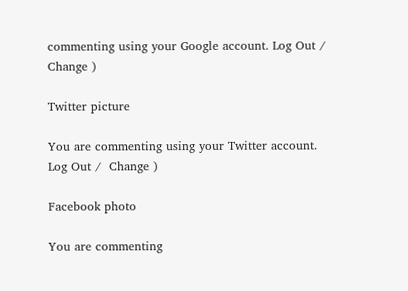commenting using your Google account. Log Out /  Change )

Twitter picture

You are commenting using your Twitter account. Log Out /  Change )

Facebook photo

You are commenting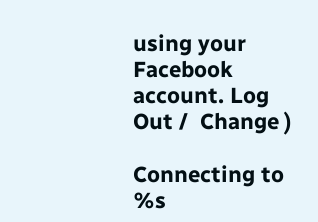using your Facebook account. Log Out /  Change )

Connecting to %s